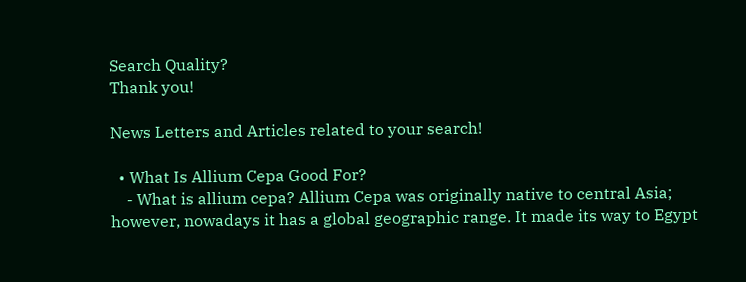Search Quality?
Thank you!

News Letters and Articles related to your search!

  • What Is Allium Cepa Good For?
    - What is allium cepa? Allium Cepa was originally native to central Asia; however, nowadays it has a global geographic range. It made its way to Egypt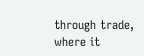through trade, where it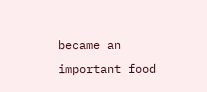became an important food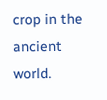crop in the ancient world.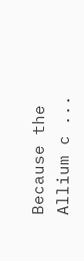Because the Allium c ...